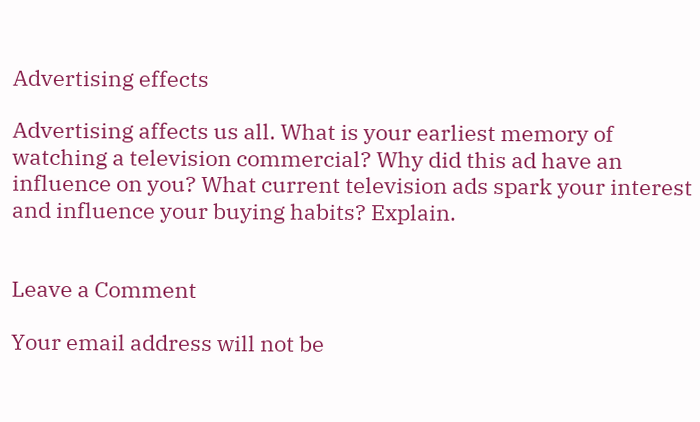Advertising effects

Advertising affects us all. What is your earliest memory of watching a television commercial? Why did this ad have an influence on you? What current television ads spark your interest and influence your buying habits? Explain.


Leave a Comment

Your email address will not be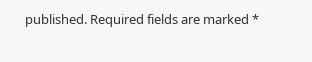published. Required fields are marked *